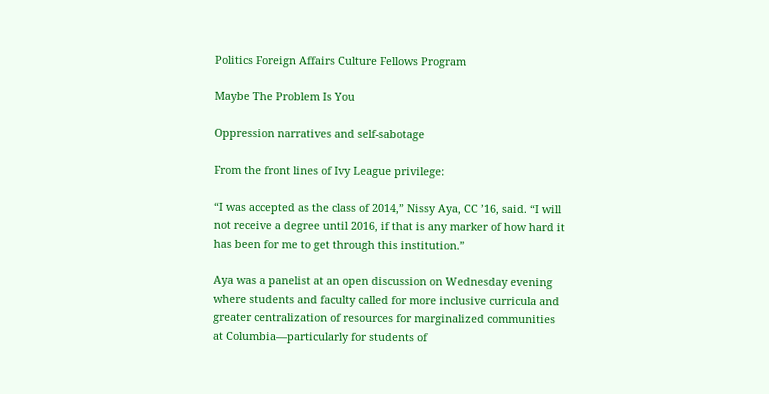Politics Foreign Affairs Culture Fellows Program

Maybe The Problem Is You

Oppression narratives and self-sabotage

From the front lines of Ivy League privilege:

“I was accepted as the class of 2014,” Nissy Aya, CC ’16, said. “I will not receive a degree until 2016, if that is any marker of how hard it has been for me to get through this institution.”

Aya was a panelist at an open discussion on Wednesday evening where students and faculty called for more inclusive curricula and greater centralization of resources for marginalized communities at Columbia—particularly for students of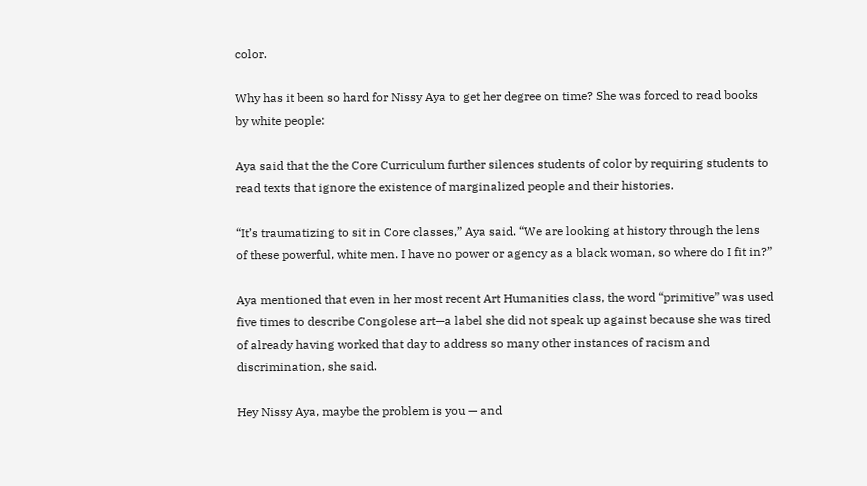color.

Why has it been so hard for Nissy Aya to get her degree on time? She was forced to read books by white people:

Aya said that the the Core Curriculum further silences students of color by requiring students to read texts that ignore the existence of marginalized people and their histories.

“It’s traumatizing to sit in Core classes,” Aya said. “We are looking at history through the lens of these powerful, white men. I have no power or agency as a black woman, so where do I fit in?”

Aya mentioned that even in her most recent Art Humanities class, the word “primitive” was used five times to describe Congolese art—a label she did not speak up against because she was tired of already having worked that day to address so many other instances of racism and discrimination, she said.

Hey Nissy Aya, maybe the problem is you — and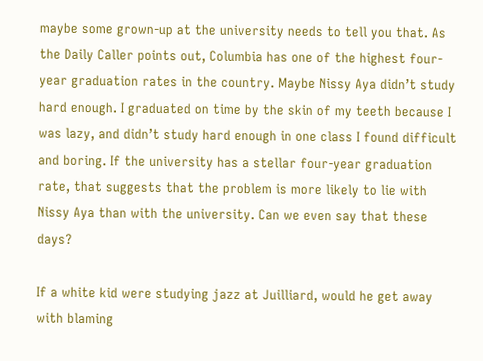maybe some grown-up at the university needs to tell you that. As the Daily Caller points out, Columbia has one of the highest four-year graduation rates in the country. Maybe Nissy Aya didn’t study hard enough. I graduated on time by the skin of my teeth because I was lazy, and didn’t study hard enough in one class I found difficult and boring. If the university has a stellar four-year graduation rate, that suggests that the problem is more likely to lie with Nissy Aya than with the university. Can we even say that these days?

If a white kid were studying jazz at Juilliard, would he get away with blaming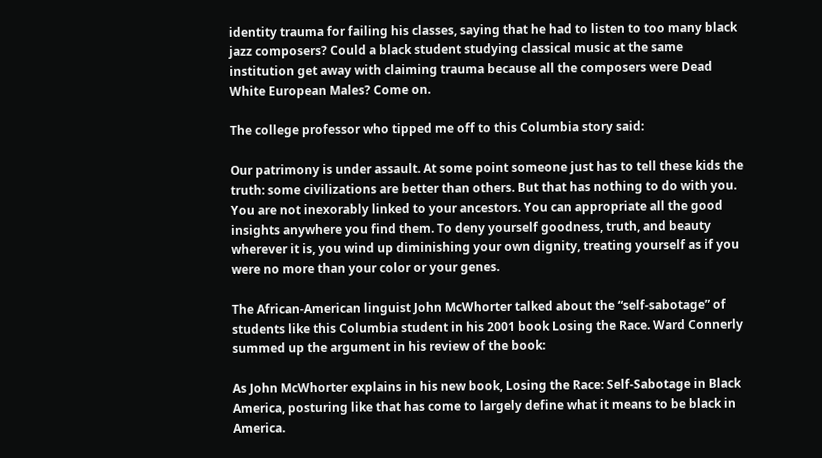identity trauma for failing his classes, saying that he had to listen to too many black jazz composers? Could a black student studying classical music at the same institution get away with claiming trauma because all the composers were Dead White European Males? Come on.

The college professor who tipped me off to this Columbia story said:

Our patrimony is under assault. At some point someone just has to tell these kids the truth: some civilizations are better than others. But that has nothing to do with you. You are not inexorably linked to your ancestors. You can appropriate all the good insights anywhere you find them. To deny yourself goodness, truth, and beauty wherever it is, you wind up diminishing your own dignity, treating yourself as if you were no more than your color or your genes.

The African-American linguist John McWhorter talked about the “self-sabotage” of students like this Columbia student in his 2001 book Losing the Race. Ward Connerly summed up the argument in his review of the book:

As John McWhorter explains in his new book, Losing the Race: Self-Sabotage in Black America, posturing like that has come to largely define what it means to be black in America.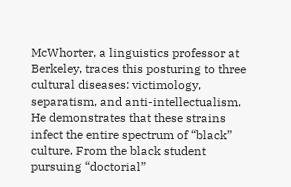McWhorter, a linguistics professor at Berkeley, traces this posturing to three cultural diseases: victimology, separatism, and anti-intellectualism. He demonstrates that these strains infect the entire spectrum of “black” culture. From the black student pursuing “doctorial”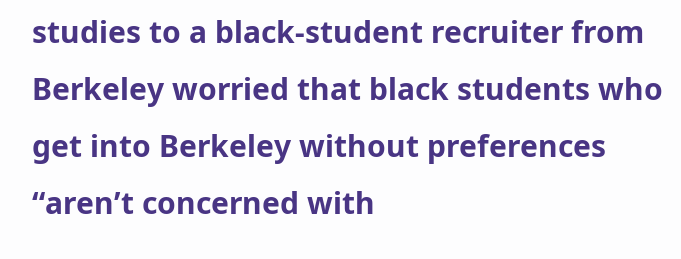studies to a black-student recruiter from Berkeley worried that black students who get into Berkeley without preferences “aren’t concerned with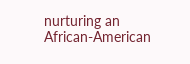nurturing an African-American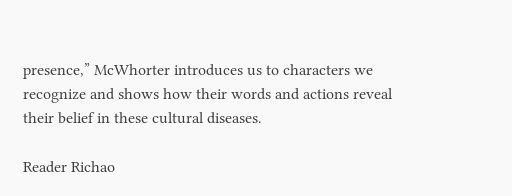presence,” McWhorter introduces us to characters we recognize and shows how their words and actions reveal their belief in these cultural diseases.

Reader Richao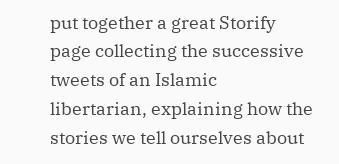put together a great Storify page collecting the successive tweets of an Islamic libertarian, explaining how the stories we tell ourselves about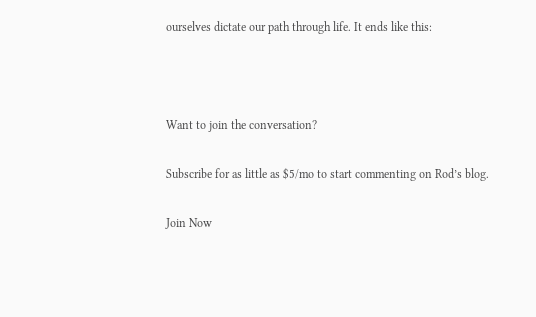ourselves dictate our path through life. It ends like this:



Want to join the conversation?

Subscribe for as little as $5/mo to start commenting on Rod’s blog.

Join Now